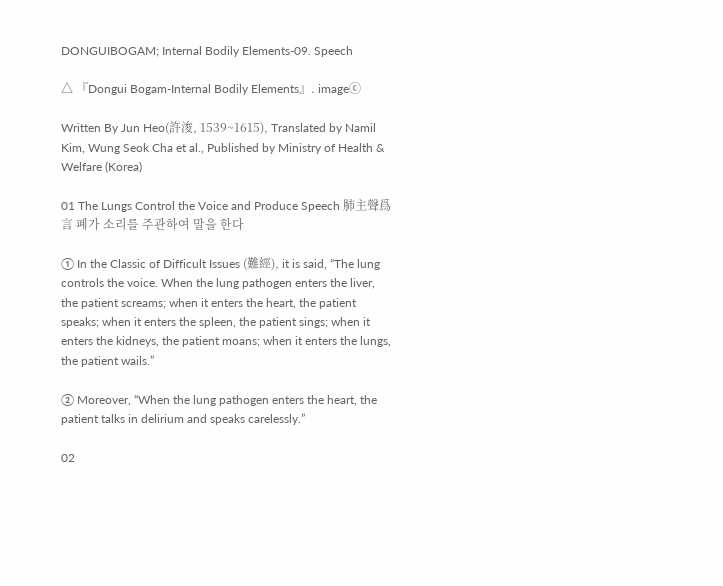DONGUIBOGAM; Internal Bodily Elements-09. Speech

△ 『Dongui Bogam-Internal Bodily Elements』. imageⓒ

Written By Jun Heo(許浚, 1539~1615), Translated by Namil Kim, Wung Seok Cha et al., Published by Ministry of Health & Welfare (Korea)

01 The Lungs Control the Voice and Produce Speech 肺主聲爲言 폐가 소리를 주관하여 말을 한다

① In the Classic of Difficult Issues (難經), it is said, “The lung controls the voice. When the lung pathogen enters the liver, the patient screams; when it enters the heart, the patient speaks; when it enters the spleen, the patient sings; when it enters the kidneys, the patient moans; when it enters the lungs, the patient wails.”

② Moreover, “When the lung pathogen enters the heart, the patient talks in delirium and speaks carelessly.”

02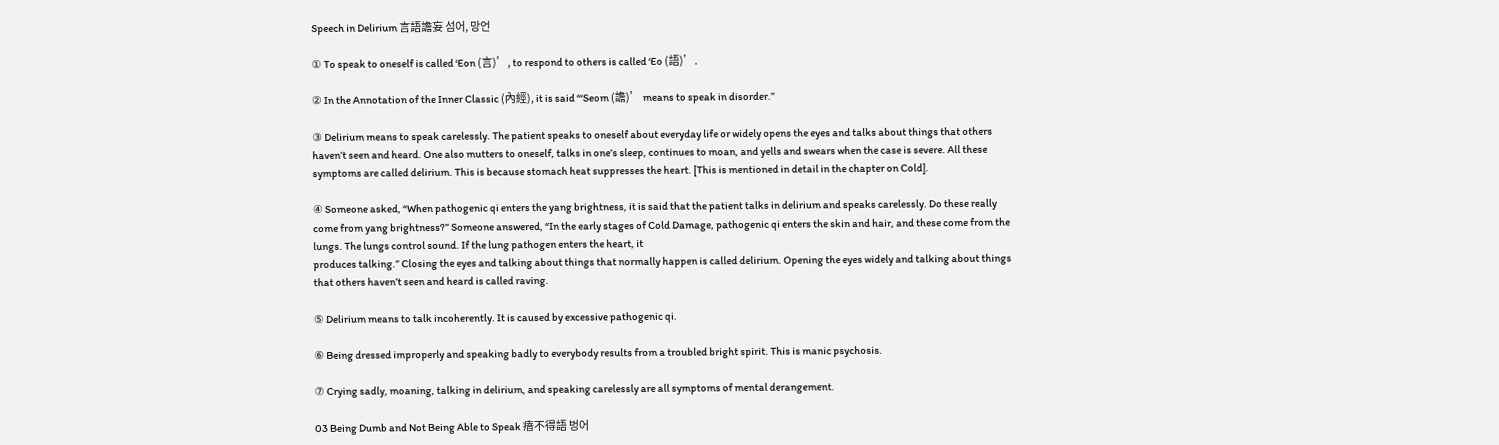Speech in Delirium 言語譫妄 섬어, 망언

① To speak to oneself is called ‘Eon (言)’, to respond to others is called ‘Eo (語)’.

② In the Annotation of the Inner Classic (內經), it is said “‘Seom (譫)’ means to speak in disorder.”

③ Delirium means to speak carelessly. The patient speaks to oneself about everyday life or widely opens the eyes and talks about things that others haven’t seen and heard. One also mutters to oneself, talks in one’s sleep, continues to moan, and yells and swears when the case is severe. All these symptoms are called delirium. This is because stomach heat suppresses the heart. [This is mentioned in detail in the chapter on Cold].

④ Someone asked, “When pathogenic qi enters the yang brightness, it is said that the patient talks in delirium and speaks carelessly. Do these really come from yang brightness?” Someone answered, “In the early stages of Cold Damage, pathogenic qi enters the skin and hair, and these come from the lungs. The lungs control sound. If the lung pathogen enters the heart, it
produces talking.” Closing the eyes and talking about things that normally happen is called delirium. Opening the eyes widely and talking about things that others haven’t seen and heard is called raving.

⑤ Delirium means to talk incoherently. It is caused by excessive pathogenic qi.

⑥ Being dressed improperly and speaking badly to everybody results from a troubled bright spirit. This is manic psychosis.

⑦ Crying sadly, moaning, talking in delirium, and speaking carelessly are all symptoms of mental derangement.

03 Being Dumb and Not Being Able to Speak 瘖不得語 벙어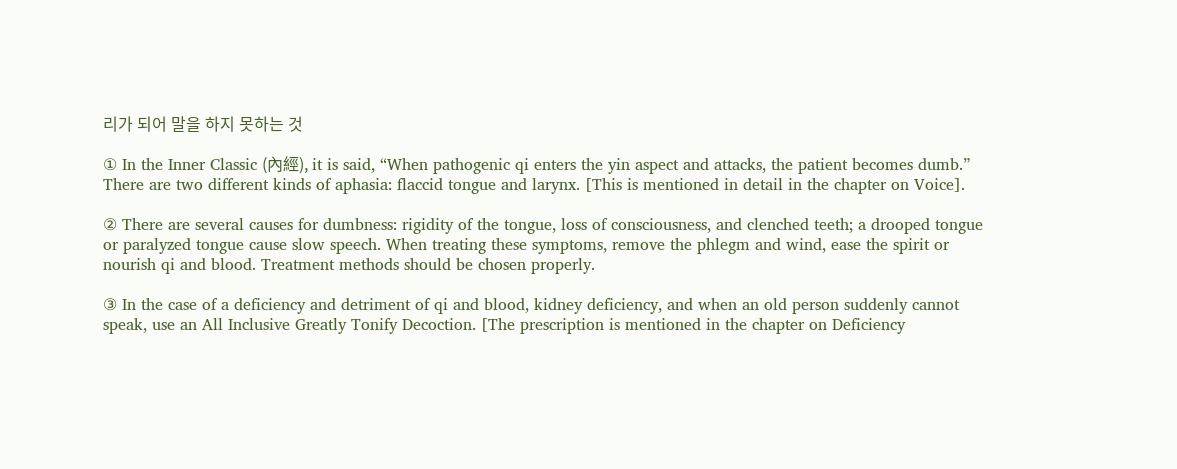리가 되어 말을 하지 못하는 것

① In the Inner Classic (內經), it is said, “When pathogenic qi enters the yin aspect and attacks, the patient becomes dumb.” There are two different kinds of aphasia: flaccid tongue and larynx. [This is mentioned in detail in the chapter on Voice].

② There are several causes for dumbness: rigidity of the tongue, loss of consciousness, and clenched teeth; a drooped tongue or paralyzed tongue cause slow speech. When treating these symptoms, remove the phlegm and wind, ease the spirit or nourish qi and blood. Treatment methods should be chosen properly.

③ In the case of a deficiency and detriment of qi and blood, kidney deficiency, and when an old person suddenly cannot speak, use an All Inclusive Greatly Tonify Decoction. [The prescription is mentioned in the chapter on Deficiency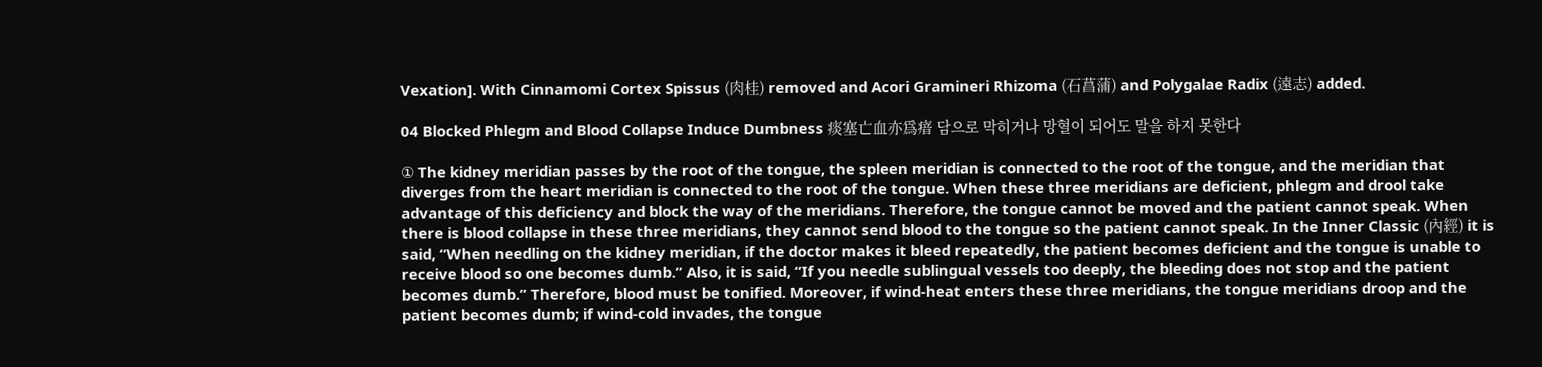Vexation]. With Cinnamomi Cortex Spissus (肉桂) removed and Acori Gramineri Rhizoma (石菖蒲) and Polygalae Radix (遠志) added.

04 Blocked Phlegm and Blood Collapse Induce Dumbness 痰塞亡血亦爲瘖 담으로 막히거나 망혈이 되어도 말을 하지 못한다

① The kidney meridian passes by the root of the tongue, the spleen meridian is connected to the root of the tongue, and the meridian that diverges from the heart meridian is connected to the root of the tongue. When these three meridians are deficient, phlegm and drool take advantage of this deficiency and block the way of the meridians. Therefore, the tongue cannot be moved and the patient cannot speak. When there is blood collapse in these three meridians, they cannot send blood to the tongue so the patient cannot speak. In the Inner Classic (內經) it is said, “When needling on the kidney meridian, if the doctor makes it bleed repeatedly, the patient becomes deficient and the tongue is unable to receive blood so one becomes dumb.” Also, it is said, “If you needle sublingual vessels too deeply, the bleeding does not stop and the patient becomes dumb.” Therefore, blood must be tonified. Moreover, if wind-heat enters these three meridians, the tongue meridians droop and the patient becomes dumb; if wind-cold invades, the tongue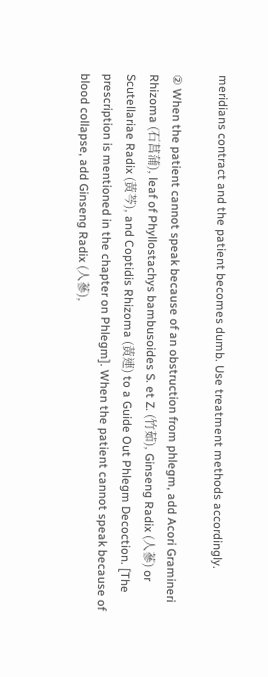meridians contract and the patient becomes dumb. Use treatment methods accordingly.

② When the patient cannot speak because of an obstruction from phlegm, add Acori Gramineri Rhizoma (石菖蒲), leaf of Phyllostachys bambusoides S. et Z. (竹茹), Ginseng Radix (人蔘) or Scutellariae Radix (黃芩), and Coptidis Rhizoma (黃連) to a Guide Out Phlegm Decoction. [The prescription is mentioned in the chapter on Phlegm]. When the patient cannot speak because of blood collapse, add Ginseng Radix (人蔘),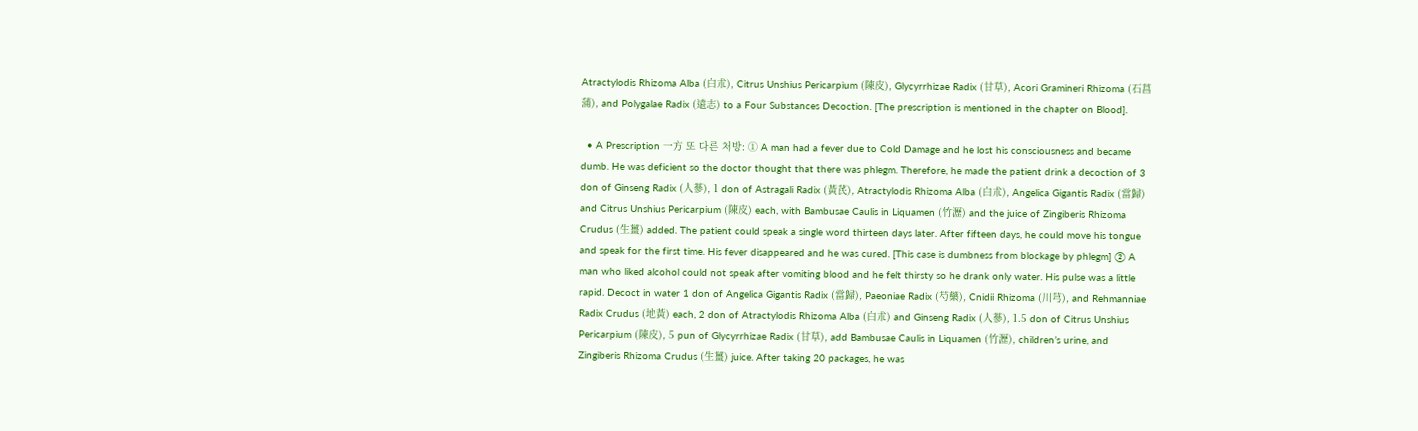Atractylodis Rhizoma Alba (白朮), Citrus Unshius Pericarpium (陳皮), Glycyrrhizae Radix (甘草), Acori Gramineri Rhizoma (石菖蒲), and Polygalae Radix (遠志) to a Four Substances Decoction. [The prescription is mentioned in the chapter on Blood].

  • A Prescription 一方 또 다른 처방: ① A man had a fever due to Cold Damage and he lost his consciousness and became dumb. He was deficient so the doctor thought that there was phlegm. Therefore, he made the patient drink a decoction of 3 don of Ginseng Radix (人蔘), 1 don of Astragali Radix (黃芪), Atractylodis Rhizoma Alba (白朮), Angelica Gigantis Radix (當歸) and Citrus Unshius Pericarpium (陳皮) each, with Bambusae Caulis in Liquamen (竹瀝) and the juice of Zingiberis Rhizoma Crudus (生薑) added. The patient could speak a single word thirteen days later. After fifteen days, he could move his tongue and speak for the first time. His fever disappeared and he was cured. [This case is dumbness from blockage by phlegm] ② A man who liked alcohol could not speak after vomiting blood and he felt thirsty so he drank only water. His pulse was a little rapid. Decoct in water 1 don of Angelica Gigantis Radix (當歸), Paeoniae Radix (芍藥), Cnidii Rhizoma (川芎), and Rehmanniae Radix Crudus (地黃) each, 2 don of Atractylodis Rhizoma Alba (白朮) and Ginseng Radix (人蔘), 1.5 don of Citrus Unshius Pericarpium (陳皮), 5 pun of Glycyrrhizae Radix (甘草), add Bambusae Caulis in Liquamen (竹瀝), children’s urine, and Zingiberis Rhizoma Crudus (生薑) juice. After taking 20 packages, he was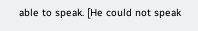able to speak. [He could not speak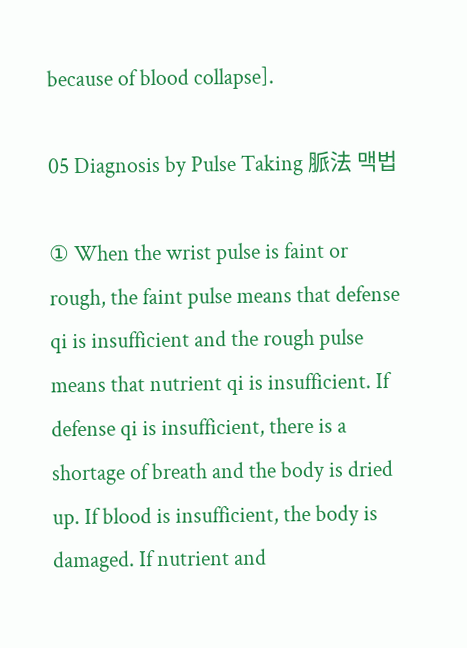because of blood collapse].

05 Diagnosis by Pulse Taking 脈法 맥법

① When the wrist pulse is faint or rough, the faint pulse means that defense qi is insufficient and the rough pulse means that nutrient qi is insufficient. If defense qi is insufficient, there is a shortage of breath and the body is dried up. If blood is insufficient, the body is damaged. If nutrient and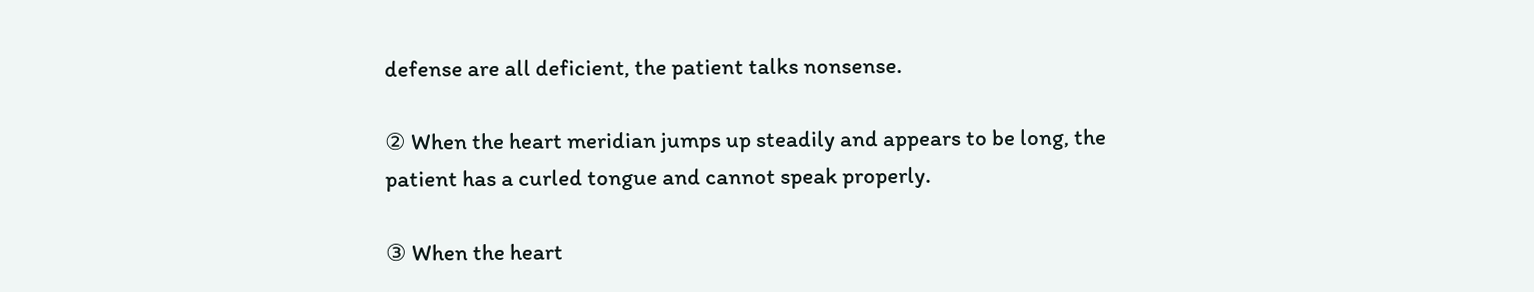defense are all deficient, the patient talks nonsense.

② When the heart meridian jumps up steadily and appears to be long, the patient has a curled tongue and cannot speak properly.

③ When the heart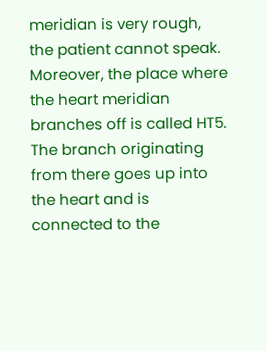meridian is very rough, the patient cannot speak. Moreover, the place where the heart meridian branches off is called HT5. The branch originating from there goes up into the heart and is connected to the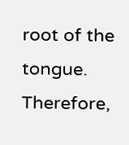root of the tongue. Therefore,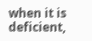when it is deficient,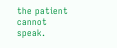the patient cannot speak.